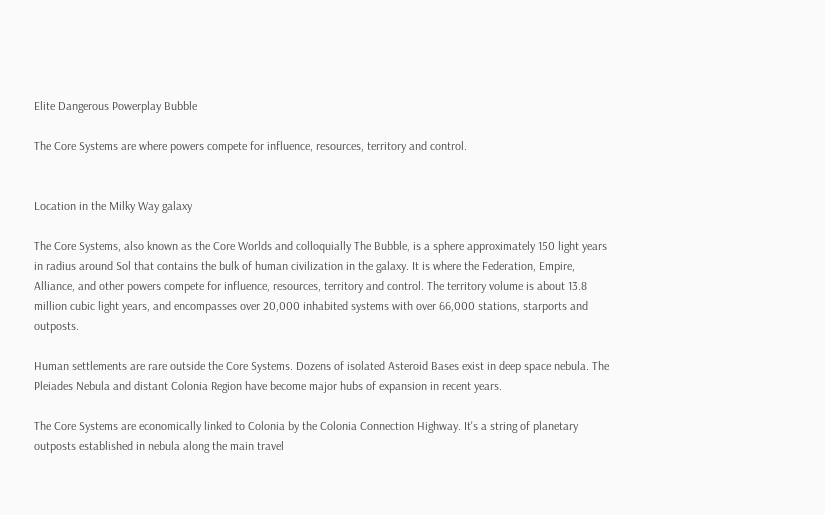Elite Dangerous Powerplay Bubble

The Core Systems are where powers compete for influence, resources, territory and control.


Location in the Milky Way galaxy

The Core Systems, also known as the Core Worlds and colloquially The Bubble, is a sphere approximately 150 light years in radius around Sol that contains the bulk of human civilization in the galaxy. It is where the Federation, Empire, Alliance, and other powers compete for influence, resources, territory and control. The territory volume is about 13.8 million cubic light years, and encompasses over 20,000 inhabited systems with over 66,000 stations, starports and outposts.

Human settlements are rare outside the Core Systems. Dozens of isolated Asteroid Bases exist in deep space nebula. The Pleiades Nebula and distant Colonia Region have become major hubs of expansion in recent years.

The Core Systems are economically linked to Colonia by the Colonia Connection Highway. It's a string of planetary outposts established in nebula along the main travel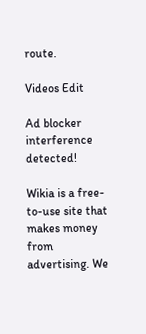route.

Videos Edit

Ad blocker interference detected!

Wikia is a free-to-use site that makes money from advertising. We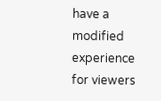have a modified experience for viewers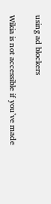using ad blockers

Wikia is not accessible if you’ve made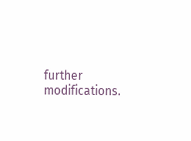further modifications.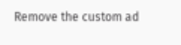Remove the custom ad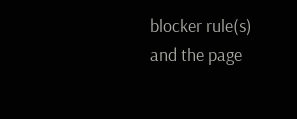blocker rule(s) and the page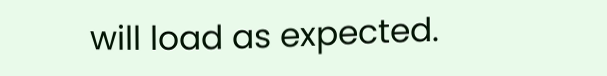will load as expected.